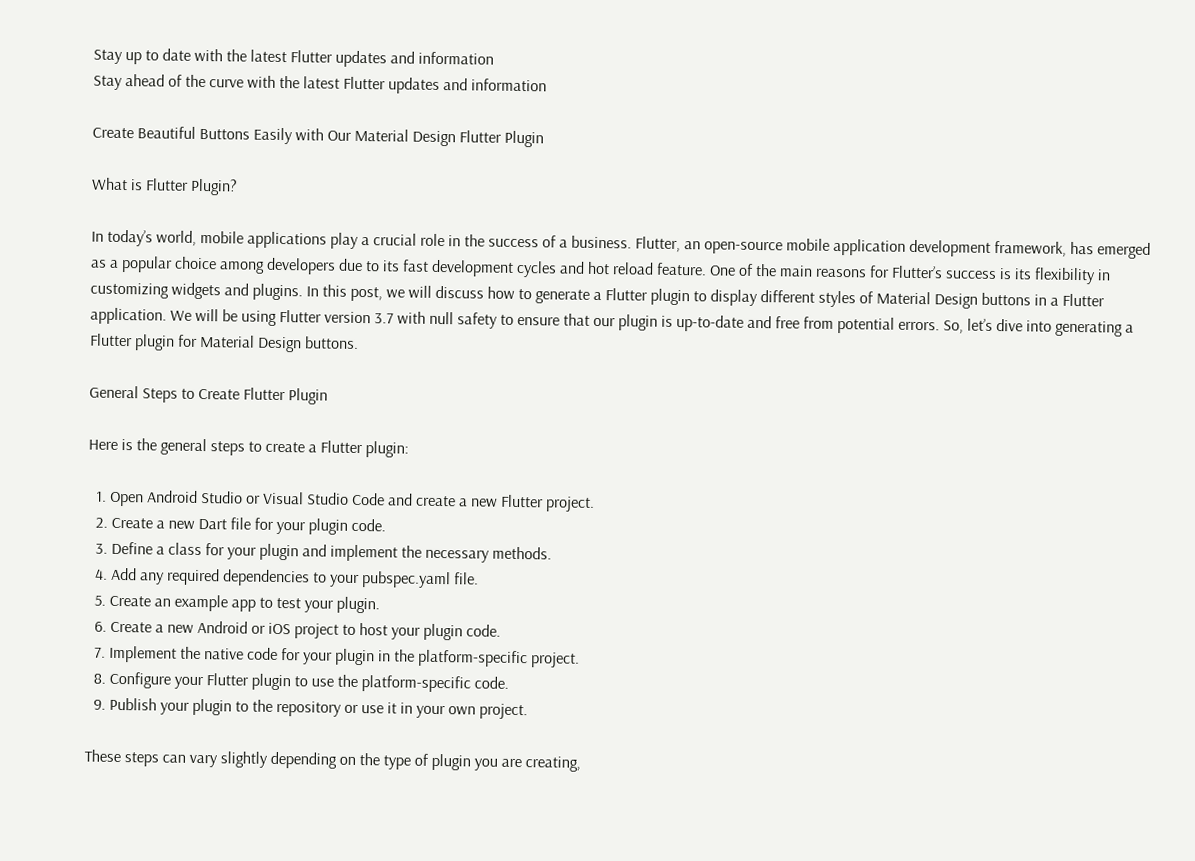Stay up to date with the latest Flutter updates and information
Stay ahead of the curve with the latest Flutter updates and information

Create Beautiful Buttons Easily with Our Material Design Flutter Plugin

What is Flutter Plugin?

In today’s world, mobile applications play a crucial role in the success of a business. Flutter, an open-source mobile application development framework, has emerged as a popular choice among developers due to its fast development cycles and hot reload feature. One of the main reasons for Flutter’s success is its flexibility in customizing widgets and plugins. In this post, we will discuss how to generate a Flutter plugin to display different styles of Material Design buttons in a Flutter application. We will be using Flutter version 3.7 with null safety to ensure that our plugin is up-to-date and free from potential errors. So, let’s dive into generating a Flutter plugin for Material Design buttons.

General Steps to Create Flutter Plugin

Here is the general steps to create a Flutter plugin:

  1. Open Android Studio or Visual Studio Code and create a new Flutter project.
  2. Create a new Dart file for your plugin code.
  3. Define a class for your plugin and implement the necessary methods.
  4. Add any required dependencies to your pubspec.yaml file.
  5. Create an example app to test your plugin.
  6. Create a new Android or iOS project to host your plugin code.
  7. Implement the native code for your plugin in the platform-specific project.
  8. Configure your Flutter plugin to use the platform-specific code.
  9. Publish your plugin to the repository or use it in your own project.

These steps can vary slightly depending on the type of plugin you are creating,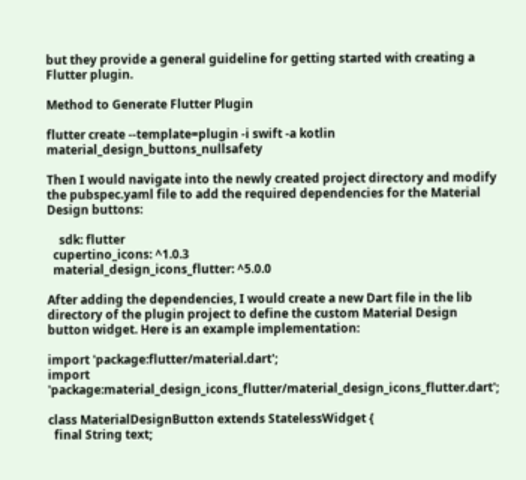but they provide a general guideline for getting started with creating a Flutter plugin.

Method to Generate Flutter Plugin

flutter create --template=plugin -i swift -a kotlin material_design_buttons_nullsafety

Then I would navigate into the newly created project directory and modify the pubspec.yaml file to add the required dependencies for the Material Design buttons:

    sdk: flutter
  cupertino_icons: ^1.0.3
  material_design_icons_flutter: ^5.0.0

After adding the dependencies, I would create a new Dart file in the lib directory of the plugin project to define the custom Material Design button widget. Here is an example implementation:

import 'package:flutter/material.dart';
import 'package:material_design_icons_flutter/material_design_icons_flutter.dart';

class MaterialDesignButton extends StatelessWidget {
  final String text;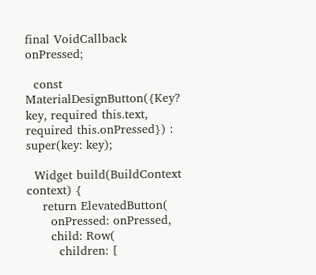final VoidCallback onPressed;

  const MaterialDesignButton({Key? key, required this.text, required this.onPressed}) : super(key: key);

  Widget build(BuildContext context) {
    return ElevatedButton(
      onPressed: onPressed,
      child: Row(
        children: [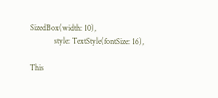SizedBox(width: 10),
            style: TextStyle(fontSize: 16),

This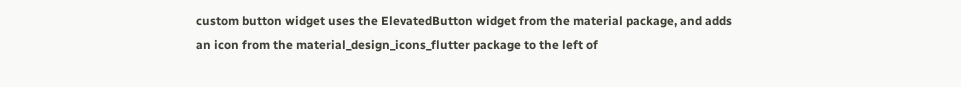custom button widget uses the ElevatedButton widget from the material package, and adds an icon from the material_design_icons_flutter package to the left of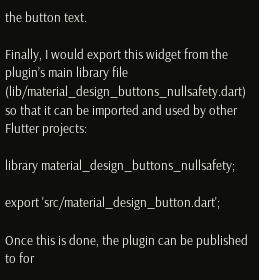the button text.

Finally, I would export this widget from the plugin’s main library file (lib/material_design_buttons_nullsafety.dart) so that it can be imported and used by other Flutter projects:

library material_design_buttons_nullsafety;

export 'src/material_design_button.dart';

Once this is done, the plugin can be published to for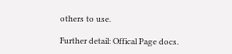others to use.

Further detail: Offical Page docs.